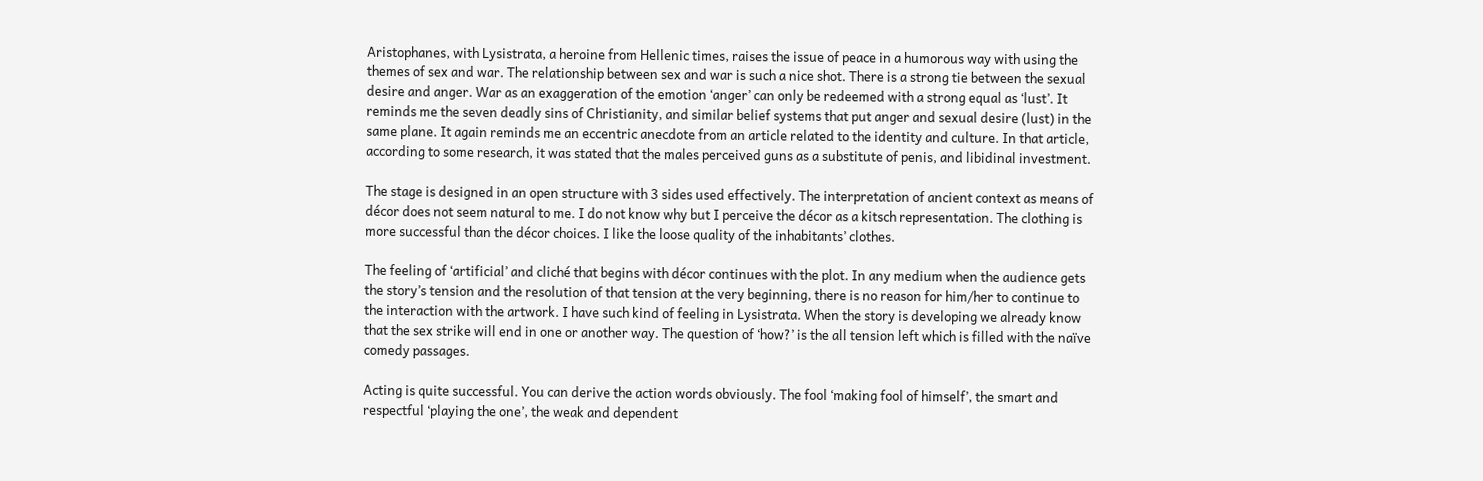Aristophanes, with Lysistrata, a heroine from Hellenic times, raises the issue of peace in a humorous way with using the themes of sex and war. The relationship between sex and war is such a nice shot. There is a strong tie between the sexual desire and anger. War as an exaggeration of the emotion ‘anger’ can only be redeemed with a strong equal as ‘lust’. It reminds me the seven deadly sins of Christianity, and similar belief systems that put anger and sexual desire (lust) in the same plane. It again reminds me an eccentric anecdote from an article related to the identity and culture. In that article, according to some research, it was stated that the males perceived guns as a substitute of penis, and libidinal investment.

The stage is designed in an open structure with 3 sides used effectively. The interpretation of ancient context as means of décor does not seem natural to me. I do not know why but I perceive the décor as a kitsch representation. The clothing is more successful than the décor choices. I like the loose quality of the inhabitants’ clothes.

The feeling of ‘artificial’ and cliché that begins with décor continues with the plot. In any medium when the audience gets the story’s tension and the resolution of that tension at the very beginning, there is no reason for him/her to continue to the interaction with the artwork. I have such kind of feeling in Lysistrata. When the story is developing we already know that the sex strike will end in one or another way. The question of ‘how?’ is the all tension left which is filled with the naïve comedy passages.

Acting is quite successful. You can derive the action words obviously. The fool ‘making fool of himself’, the smart and respectful ‘playing the one’, the weak and dependent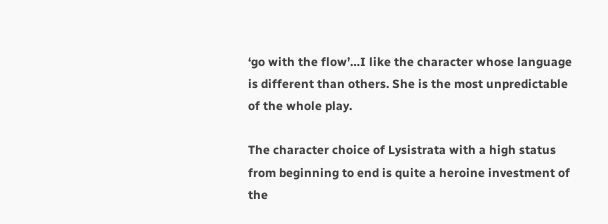‘go with the flow’…I like the character whose language is different than others. She is the most unpredictable of the whole play.

The character choice of Lysistrata with a high status from beginning to end is quite a heroine investment of the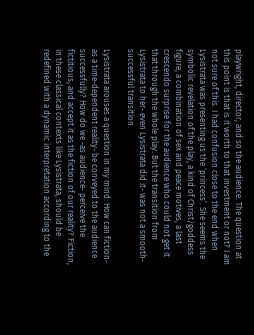playwright, director, and so the audience. The question at this point is that is it worth to that investment or not? I am not sure of this. I had confusion close to the end when Lysistrata was presenting us the ‘princess’. She seems the symbolic revelation of the play, a kind of Christ/goddess figure, a combination of sex and peace motives, a last crescendo surprise for the audience who could not get it that through the whole play. But the transition from Lysistrata to her- even Lysistrata did it- was not a smooth-successful transition.

Lysistrata arouses a question in my mind: How can fiction- as a time-dependent reality- be conveyed to the audience successfully? How do we -as audience- perceive the fictitious, and accept it as the fiction of our reality? Fiction, in these classical contexts like Lysistrata, should be redefined with a dynamic interpretation according to the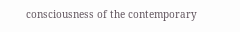consciousness of the contemporary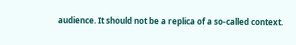audience. It should not be a replica of a so-called context.